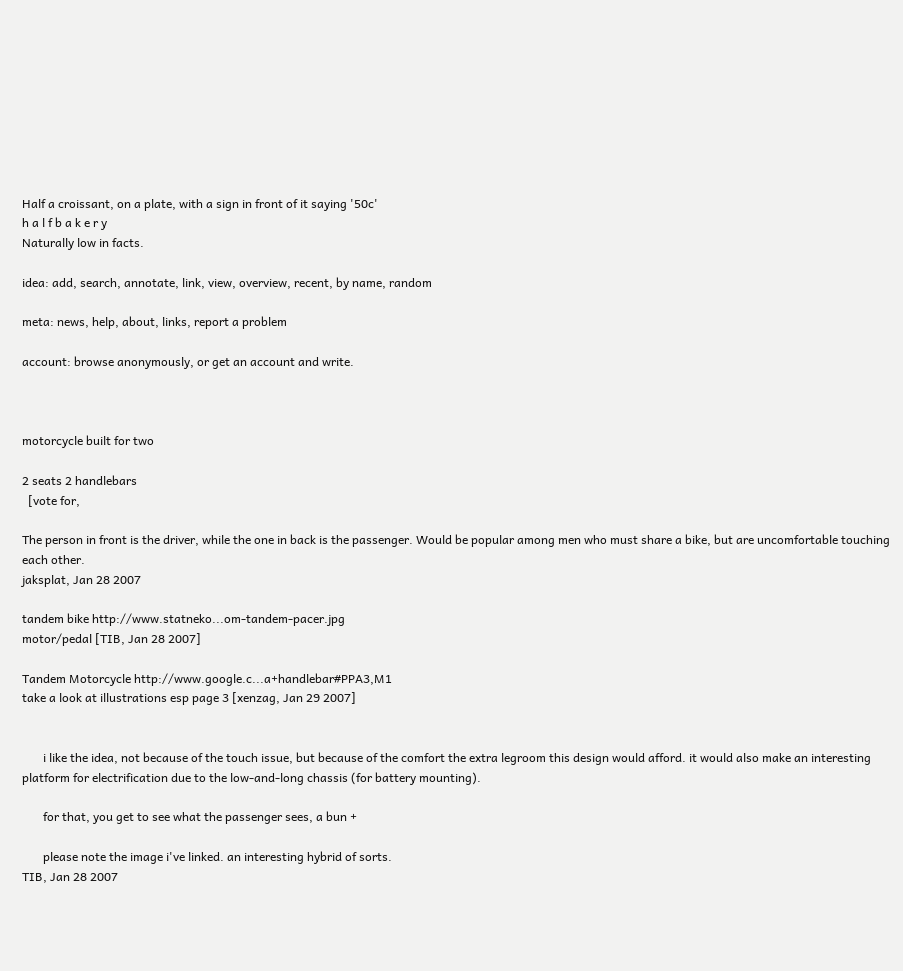Half a croissant, on a plate, with a sign in front of it saying '50c'
h a l f b a k e r y
Naturally low in facts.

idea: add, search, annotate, link, view, overview, recent, by name, random

meta: news, help, about, links, report a problem

account: browse anonymously, or get an account and write.



motorcycle built for two

2 seats 2 handlebars
  [vote for,

The person in front is the driver, while the one in back is the passenger. Would be popular among men who must share a bike, but are uncomfortable touching each other.
jaksplat, Jan 28 2007

tandem bike http://www.statneko...om-tandem-pacer.jpg
motor/pedal [TIB, Jan 28 2007]

Tandem Motorcycle http://www.google.c...a+handlebar#PPA3,M1
take a look at illustrations esp page 3 [xenzag, Jan 29 2007]


       i like the idea, not because of the touch issue, but because of the comfort the extra legroom this design would afford. it would also make an interesting platform for electrification due to the low-and-long chassis (for battery mounting).

       for that, you get to see what the passenger sees, a bun +

       please note the image i've linked. an interesting hybrid of sorts.
TIB, Jan 28 2007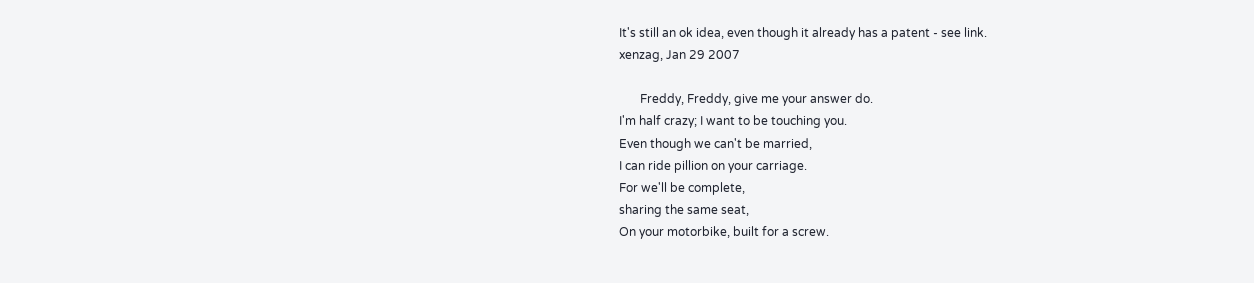It's still an ok idea, even though it already has a patent - see link.
xenzag, Jan 29 2007

       Freddy, Freddy, give me your answer do.
I'm half crazy; I want to be touching you.
Even though we can't be married,
I can ride pillion on your carriage.
For we'll be complete,
sharing the same seat,
On your motorbike, built for a screw.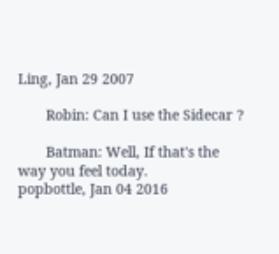Ling, Jan 29 2007

       Robin: Can I use the Sidecar ?

       Batman: Well, If that's the way you feel today.
popbottle, Jan 04 2016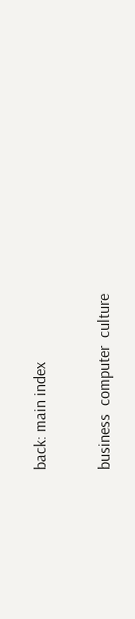back: main index

business  computer  culture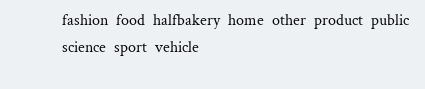fashion  food  halfbakery  home  other  product  public  science  sport  vehicle